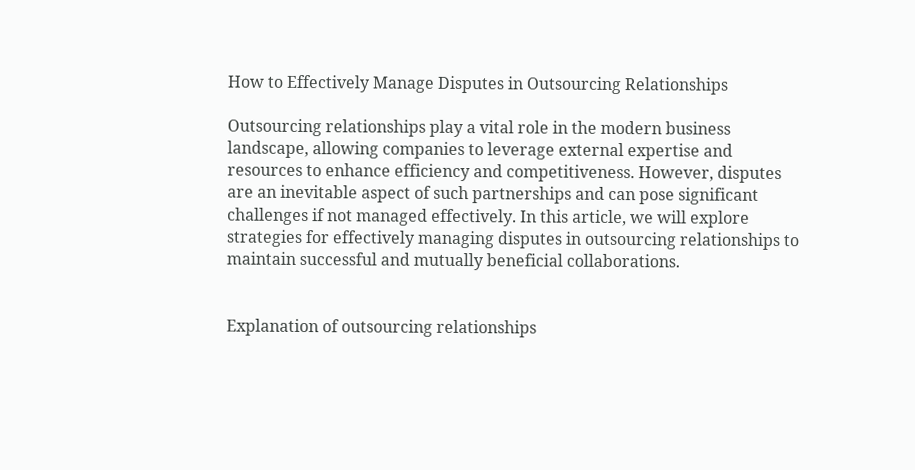How to Effectively Manage Disputes in Outsourcing Relationships

Outsourcing relationships play a vital role in the modern business landscape, allowing companies to leverage external expertise and resources to enhance efficiency and competitiveness. However, disputes are an inevitable aspect of such partnerships and can pose significant challenges if not managed effectively. In this article, we will explore strategies for effectively managing disputes in outsourcing relationships to maintain successful and mutually beneficial collaborations.


Explanation of outsourcing relationships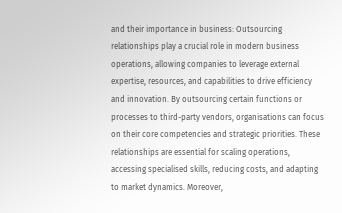and their importance in business: Outsourcing relationships play a crucial role in modern business operations, allowing companies to leverage external expertise, resources, and capabilities to drive efficiency and innovation. By outsourcing certain functions or processes to third-party vendors, organisations can focus on their core competencies and strategic priorities. These relationships are essential for scaling operations, accessing specialised skills, reducing costs, and adapting to market dynamics. Moreover,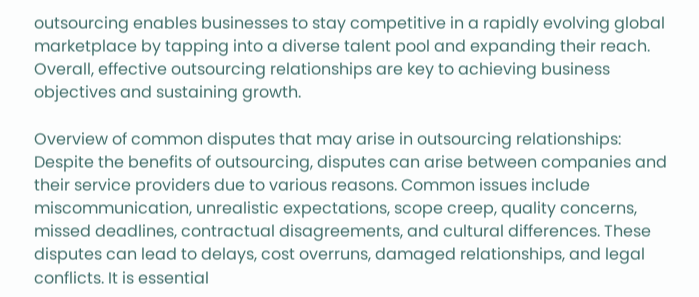outsourcing enables businesses to stay competitive in a rapidly evolving global marketplace by tapping into a diverse talent pool and expanding their reach. Overall, effective outsourcing relationships are key to achieving business objectives and sustaining growth.

Overview of common disputes that may arise in outsourcing relationships: Despite the benefits of outsourcing, disputes can arise between companies and their service providers due to various reasons. Common issues include miscommunication, unrealistic expectations, scope creep, quality concerns, missed deadlines, contractual disagreements, and cultural differences. These disputes can lead to delays, cost overruns, damaged relationships, and legal conflicts. It is essential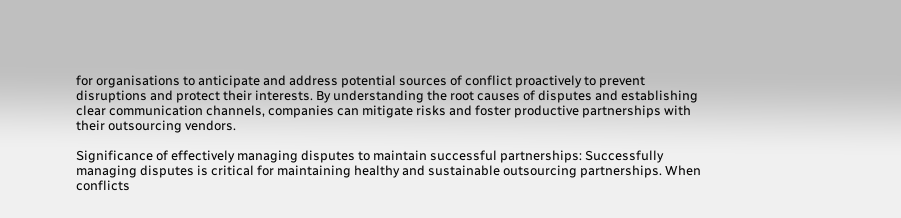for organisations to anticipate and address potential sources of conflict proactively to prevent disruptions and protect their interests. By understanding the root causes of disputes and establishing clear communication channels, companies can mitigate risks and foster productive partnerships with their outsourcing vendors.

Significance of effectively managing disputes to maintain successful partnerships: Successfully managing disputes is critical for maintaining healthy and sustainable outsourcing partnerships. When conflicts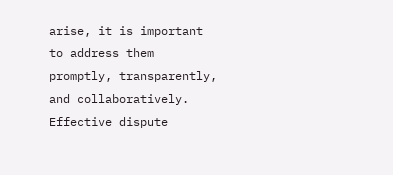arise, it is important to address them promptly, transparently, and collaboratively. Effective dispute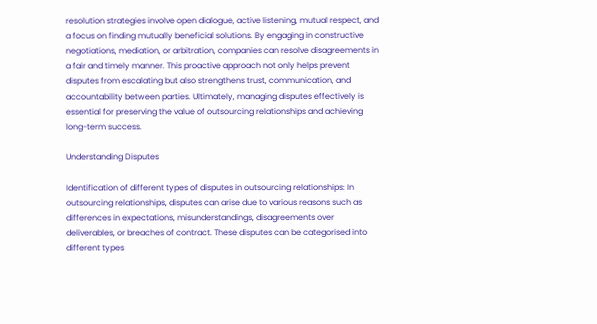resolution strategies involve open dialogue, active listening, mutual respect, and a focus on finding mutually beneficial solutions. By engaging in constructive negotiations, mediation, or arbitration, companies can resolve disagreements in a fair and timely manner. This proactive approach not only helps prevent disputes from escalating but also strengthens trust, communication, and accountability between parties. Ultimately, managing disputes effectively is essential for preserving the value of outsourcing relationships and achieving long-term success.

Understanding Disputes

Identification of different types of disputes in outsourcing relationships: In outsourcing relationships, disputes can arise due to various reasons such as differences in expectations, misunderstandings, disagreements over deliverables, or breaches of contract. These disputes can be categorised into different types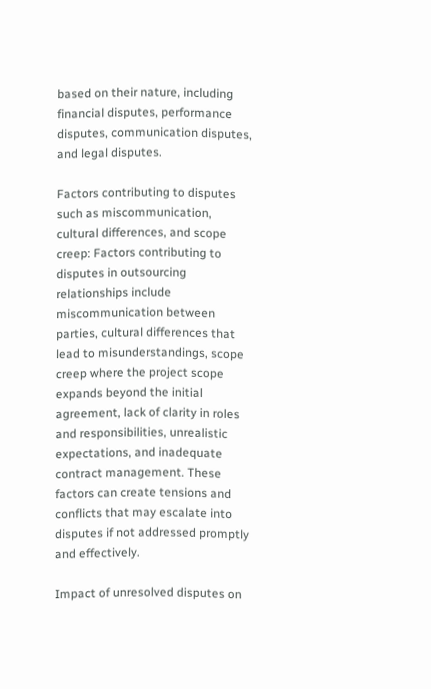based on their nature, including financial disputes, performance disputes, communication disputes, and legal disputes.

Factors contributing to disputes such as miscommunication, cultural differences, and scope creep: Factors contributing to disputes in outsourcing relationships include miscommunication between parties, cultural differences that lead to misunderstandings, scope creep where the project scope expands beyond the initial agreement, lack of clarity in roles and responsibilities, unrealistic expectations, and inadequate contract management. These factors can create tensions and conflicts that may escalate into disputes if not addressed promptly and effectively.

Impact of unresolved disputes on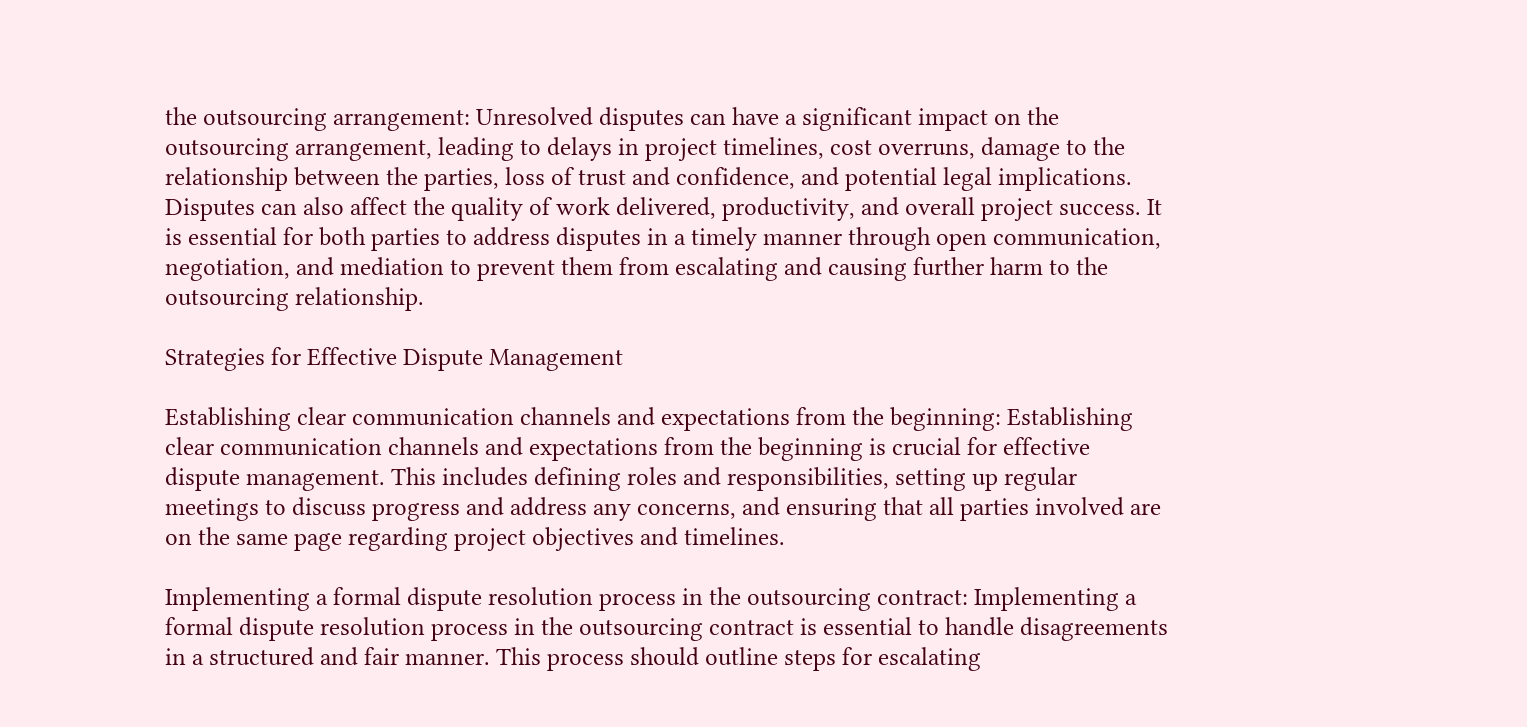the outsourcing arrangement: Unresolved disputes can have a significant impact on the outsourcing arrangement, leading to delays in project timelines, cost overruns, damage to the relationship between the parties, loss of trust and confidence, and potential legal implications. Disputes can also affect the quality of work delivered, productivity, and overall project success. It is essential for both parties to address disputes in a timely manner through open communication, negotiation, and mediation to prevent them from escalating and causing further harm to the outsourcing relationship.

Strategies for Effective Dispute Management

Establishing clear communication channels and expectations from the beginning: Establishing clear communication channels and expectations from the beginning is crucial for effective dispute management. This includes defining roles and responsibilities, setting up regular meetings to discuss progress and address any concerns, and ensuring that all parties involved are on the same page regarding project objectives and timelines.

Implementing a formal dispute resolution process in the outsourcing contract: Implementing a formal dispute resolution process in the outsourcing contract is essential to handle disagreements in a structured and fair manner. This process should outline steps for escalating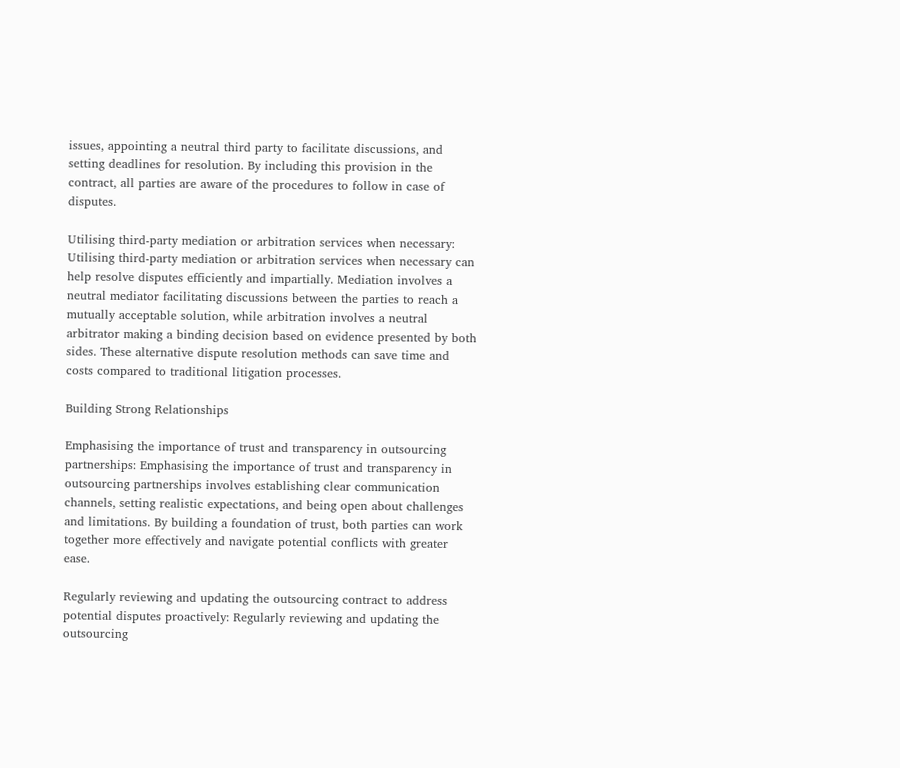issues, appointing a neutral third party to facilitate discussions, and setting deadlines for resolution. By including this provision in the contract, all parties are aware of the procedures to follow in case of disputes.

Utilising third-party mediation or arbitration services when necessary: Utilising third-party mediation or arbitration services when necessary can help resolve disputes efficiently and impartially. Mediation involves a neutral mediator facilitating discussions between the parties to reach a mutually acceptable solution, while arbitration involves a neutral arbitrator making a binding decision based on evidence presented by both sides. These alternative dispute resolution methods can save time and costs compared to traditional litigation processes.

Building Strong Relationships

Emphasising the importance of trust and transparency in outsourcing partnerships: Emphasising the importance of trust and transparency in outsourcing partnerships involves establishing clear communication channels, setting realistic expectations, and being open about challenges and limitations. By building a foundation of trust, both parties can work together more effectively and navigate potential conflicts with greater ease.

Regularly reviewing and updating the outsourcing contract to address potential disputes proactively: Regularly reviewing and updating the outsourcing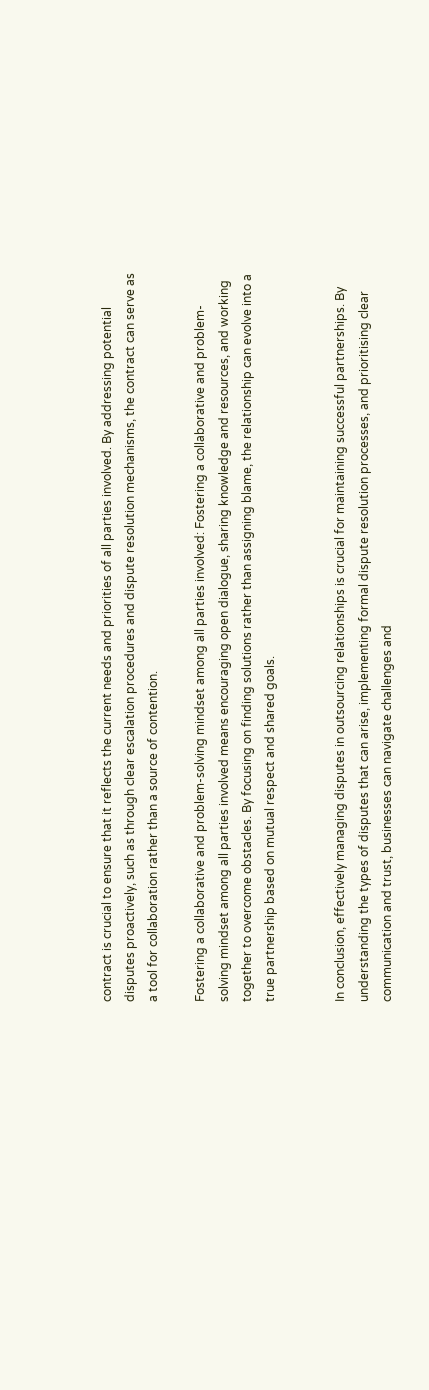contract is crucial to ensure that it reflects the current needs and priorities of all parties involved. By addressing potential disputes proactively, such as through clear escalation procedures and dispute resolution mechanisms, the contract can serve as a tool for collaboration rather than a source of contention.

Fostering a collaborative and problem-solving mindset among all parties involved: Fostering a collaborative and problem-solving mindset among all parties involved means encouraging open dialogue, sharing knowledge and resources, and working together to overcome obstacles. By focusing on finding solutions rather than assigning blame, the relationship can evolve into a true partnership based on mutual respect and shared goals.


In conclusion, effectively managing disputes in outsourcing relationships is crucial for maintaining successful partnerships. By understanding the types of disputes that can arise, implementing formal dispute resolution processes, and prioritising clear communication and trust, businesses can navigate challenges and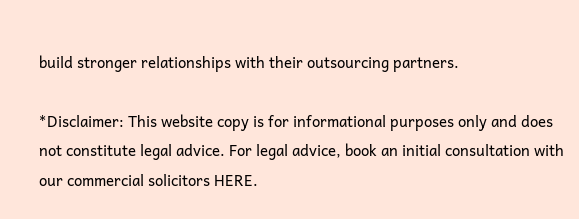build stronger relationships with their outsourcing partners.

*Disclaimer: This website copy is for informational purposes only and does not constitute legal advice. For legal advice, book an initial consultation with our commercial solicitors HERE.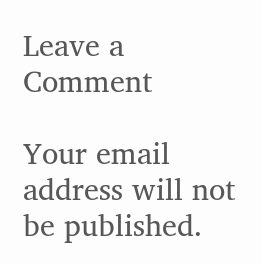Leave a Comment

Your email address will not be published.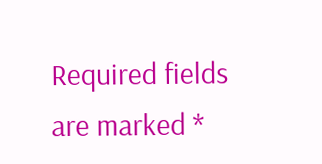Required fields are marked *